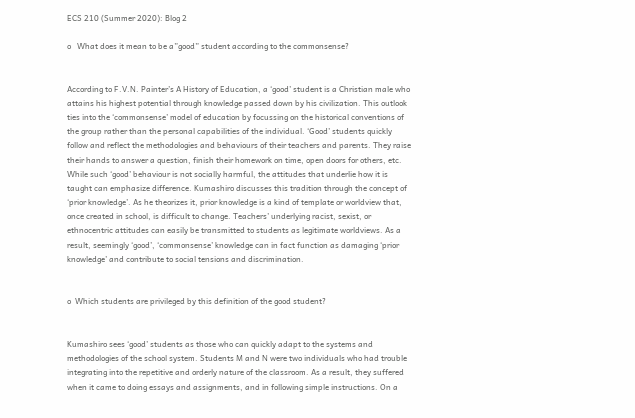ECS 210 (Summer 2020): Blog 2

o   What does it mean to be a”good” student according to the commonsense?


According to F.V.N. Painter’s A History of Education, a ‘good’ student is a Christian male who attains his highest potential through knowledge passed down by his civilization. This outlook ties into the ‘commonsense’ model of education by focussing on the historical conventions of the group rather than the personal capabilities of the individual. ‘Good’ students quickly follow and reflect the methodologies and behaviours of their teachers and parents. They raise their hands to answer a question, finish their homework on time, open doors for others, etc. While such ‘good’ behaviour is not socially harmful, the attitudes that underlie how it is taught can emphasize difference. Kumashiro discusses this tradition through the concept of ‘prior knowledge’. As he theorizes it, prior knowledge is a kind of template or worldview that, once created in school, is difficult to change. Teachers’ underlying racist, sexist, or ethnocentric attitudes can easily be transmitted to students as legitimate worldviews. As a result, seemingly ‘good’, ‘commonsense’ knowledge can in fact function as damaging ‘prior knowledge’ and contribute to social tensions and discrimination.


o  Which students are privileged by this definition of the good student?


Kumashiro sees ‘good’ students as those who can quickly adapt to the systems and methodologies of the school system. Students M and N were two individuals who had trouble integrating into the repetitive and orderly nature of the classroom. As a result, they suffered when it came to doing essays and assignments, and in following simple instructions. On a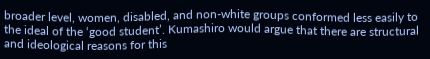broader level, women, disabled, and non-white groups conformed less easily to the ideal of the ‘good student’. Kumashiro would argue that there are structural and ideological reasons for this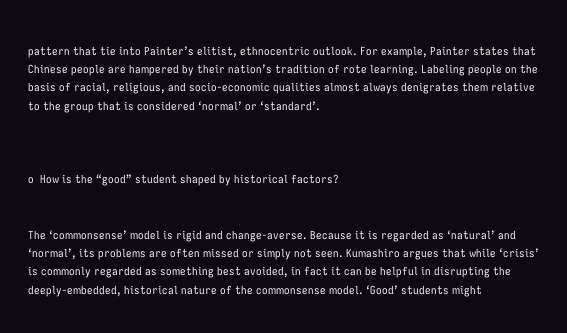pattern that tie into Painter’s elitist, ethnocentric outlook. For example, Painter states that Chinese people are hampered by their nation’s tradition of rote learning. Labeling people on the basis of racial, religious, and socio-economic qualities almost always denigrates them relative to the group that is considered ‘normal’ or ‘standard’.



o  How is the “good” student shaped by historical factors?


The ‘commonsense’ model is rigid and change-averse. Because it is regarded as ‘natural’ and ‘normal’, its problems are often missed or simply not seen. Kumashiro argues that while ‘crisis’ is commonly regarded as something best avoided, in fact it can be helpful in disrupting the deeply-embedded, historical nature of the commonsense model. ‘Good’ students might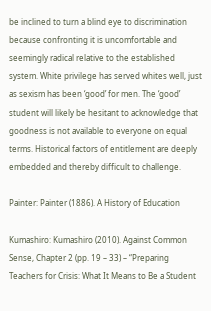be inclined to turn a blind eye to discrimination because confronting it is uncomfortable and seemingly radical relative to the established system. White privilege has served whites well, just as sexism has been ‘good’ for men. The ‘good’ student will likely be hesitant to acknowledge that goodness is not available to everyone on equal terms. Historical factors of entitlement are deeply embedded and thereby difficult to challenge.

Painter: Painter (1886). A History of Education

Kumashiro: Kumashiro (2010). Against Common Sense, Chapter 2 (pp. 19 – 33) – “Preparing Teachers for Crisis: What It Means to Be a Student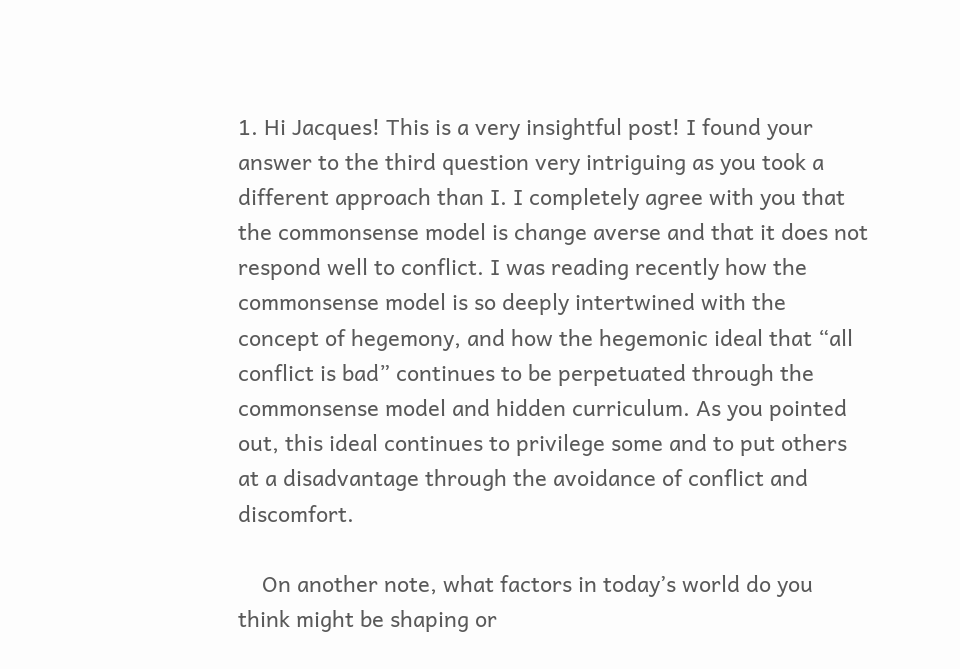1. Hi Jacques! This is a very insightful post! I found your answer to the third question very intriguing as you took a different approach than I. I completely agree with you that the commonsense model is change averse and that it does not respond well to conflict. I was reading recently how the commonsense model is so deeply intertwined with the concept of hegemony, and how the hegemonic ideal that “all conflict is bad” continues to be perpetuated through the commonsense model and hidden curriculum. As you pointed out, this ideal continues to privilege some and to put others at a disadvantage through the avoidance of conflict and discomfort.

    On another note, what factors in today’s world do you think might be shaping or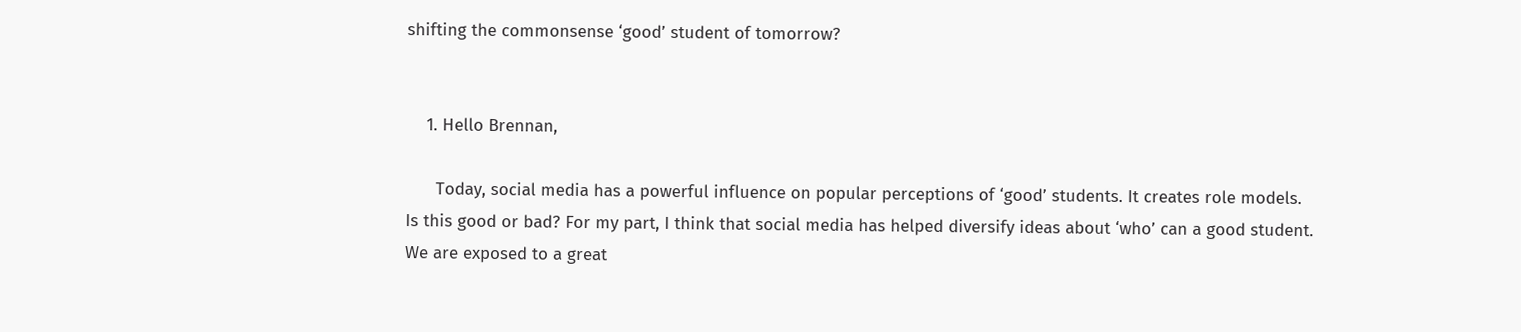shifting the commonsense ‘good’ student of tomorrow?


    1. Hello Brennan,

      Today, social media has a powerful influence on popular perceptions of ‘good’ students. It creates role models. Is this good or bad? For my part, I think that social media has helped diversify ideas about ‘who’ can a good student. We are exposed to a great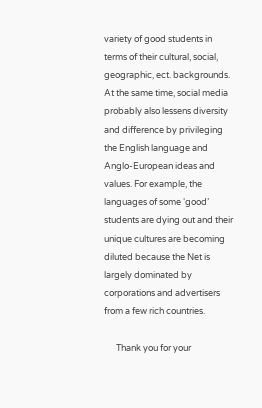variety of good students in terms of their cultural, social, geographic, ect. backgrounds. At the same time, social media probably also lessens diversity and difference by privileging the English language and Anglo-European ideas and values. For example, the languages of some ‘good’ students are dying out and their unique cultures are becoming diluted because the Net is largely dominated by corporations and advertisers from a few rich countries.

      Thank you for your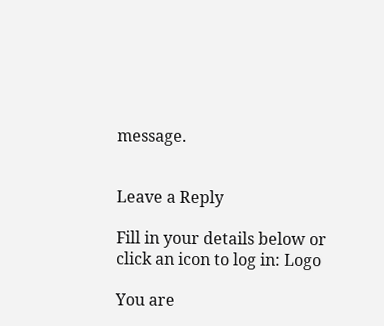message.


Leave a Reply

Fill in your details below or click an icon to log in: Logo

You are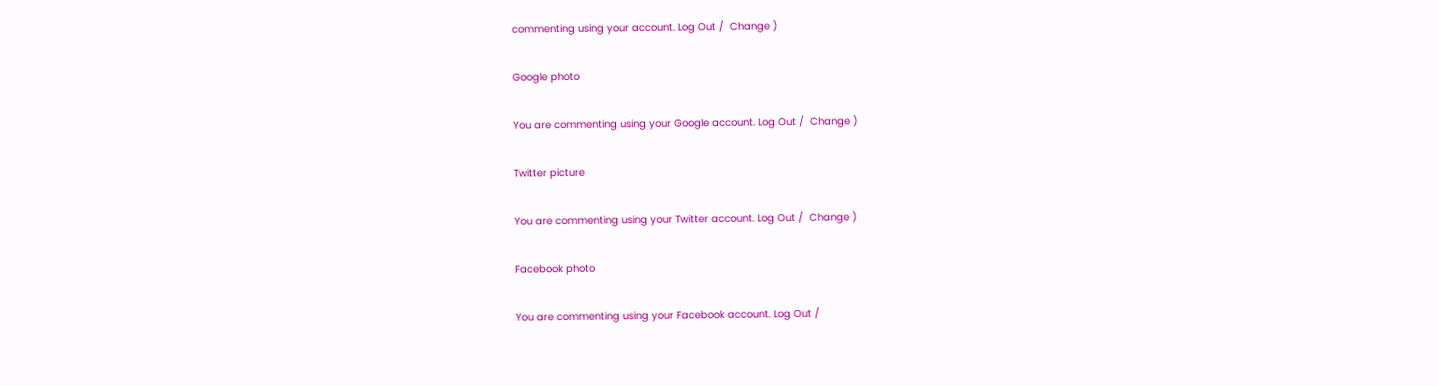commenting using your account. Log Out /  Change )

Google photo

You are commenting using your Google account. Log Out /  Change )

Twitter picture

You are commenting using your Twitter account. Log Out /  Change )

Facebook photo

You are commenting using your Facebook account. Log Out /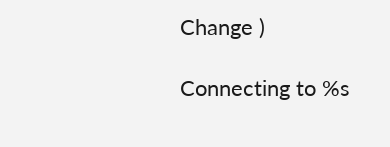Change )

Connecting to %s